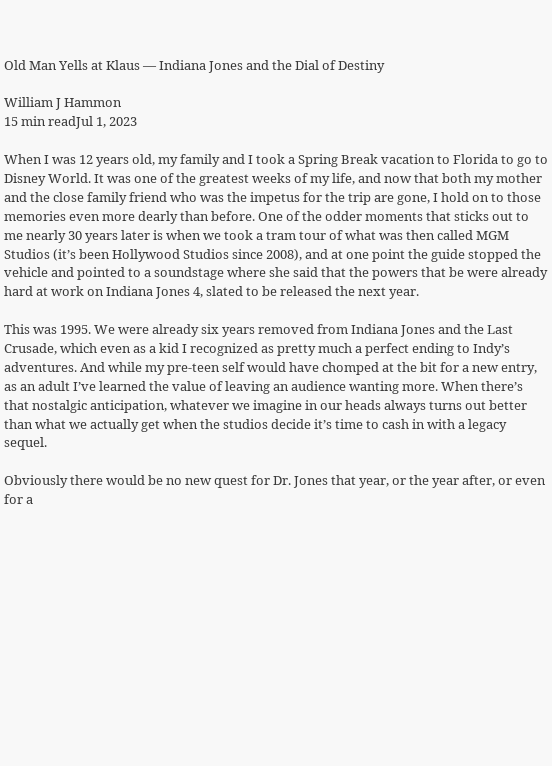Old Man Yells at Klaus — Indiana Jones and the Dial of Destiny

William J Hammon
15 min readJul 1, 2023

When I was 12 years old, my family and I took a Spring Break vacation to Florida to go to Disney World. It was one of the greatest weeks of my life, and now that both my mother and the close family friend who was the impetus for the trip are gone, I hold on to those memories even more dearly than before. One of the odder moments that sticks out to me nearly 30 years later is when we took a tram tour of what was then called MGM Studios (it’s been Hollywood Studios since 2008), and at one point the guide stopped the vehicle and pointed to a soundstage where she said that the powers that be were already hard at work on Indiana Jones 4, slated to be released the next year.

This was 1995. We were already six years removed from Indiana Jones and the Last Crusade, which even as a kid I recognized as pretty much a perfect ending to Indy’s adventures. And while my pre-teen self would have chomped at the bit for a new entry, as an adult I’ve learned the value of leaving an audience wanting more. When there’s that nostalgic anticipation, whatever we imagine in our heads always turns out better than what we actually get when the studios decide it’s time to cash in with a legacy sequel.

Obviously there would be no new quest for Dr. Jones that year, or the year after, or even for a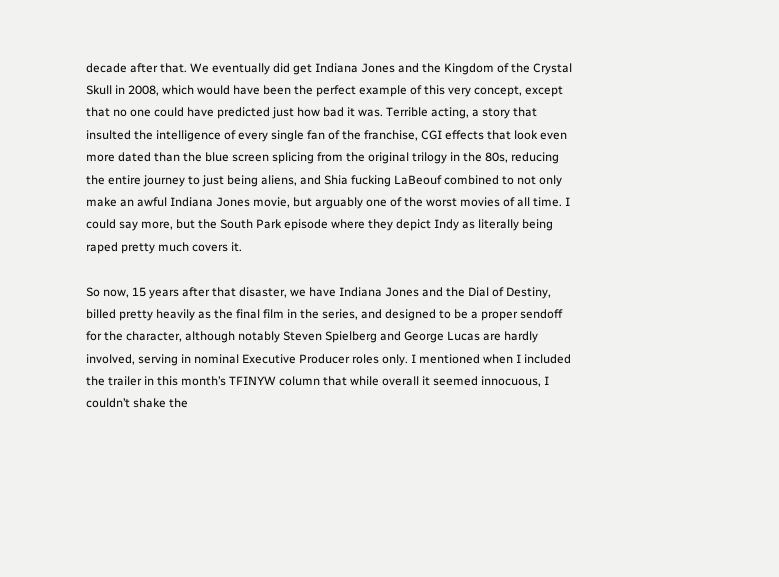decade after that. We eventually did get Indiana Jones and the Kingdom of the Crystal Skull in 2008, which would have been the perfect example of this very concept, except that no one could have predicted just how bad it was. Terrible acting, a story that insulted the intelligence of every single fan of the franchise, CGI effects that look even more dated than the blue screen splicing from the original trilogy in the 80s, reducing the entire journey to just being aliens, and Shia fucking LaBeouf combined to not only make an awful Indiana Jones movie, but arguably one of the worst movies of all time. I could say more, but the South Park episode where they depict Indy as literally being raped pretty much covers it.

So now, 15 years after that disaster, we have Indiana Jones and the Dial of Destiny, billed pretty heavily as the final film in the series, and designed to be a proper sendoff for the character, although notably Steven Spielberg and George Lucas are hardly involved, serving in nominal Executive Producer roles only. I mentioned when I included the trailer in this month’s TFINYW column that while overall it seemed innocuous, I couldn’t shake the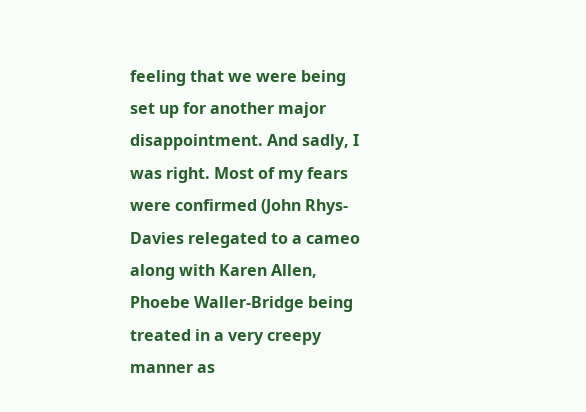feeling that we were being set up for another major disappointment. And sadly, I was right. Most of my fears were confirmed (John Rhys-Davies relegated to a cameo along with Karen Allen, Phoebe Waller-Bridge being treated in a very creepy manner as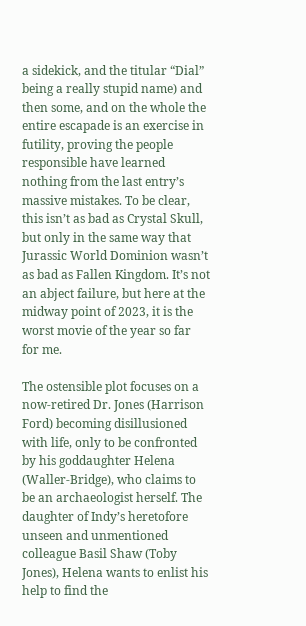a sidekick, and the titular “Dial” being a really stupid name) and then some, and on the whole the entire escapade is an exercise in futility, proving the people responsible have learned nothing from the last entry’s massive mistakes. To be clear, this isn’t as bad as Crystal Skull, but only in the same way that Jurassic World Dominion wasn’t as bad as Fallen Kingdom. It’s not an abject failure, but here at the midway point of 2023, it is the worst movie of the year so far for me.

The ostensible plot focuses on a now-retired Dr. Jones (Harrison Ford) becoming disillusioned with life, only to be confronted by his goddaughter Helena (Waller-Bridge), who claims to be an archaeologist herself. The daughter of Indy’s heretofore unseen and unmentioned colleague Basil Shaw (Toby Jones), Helena wants to enlist his help to find the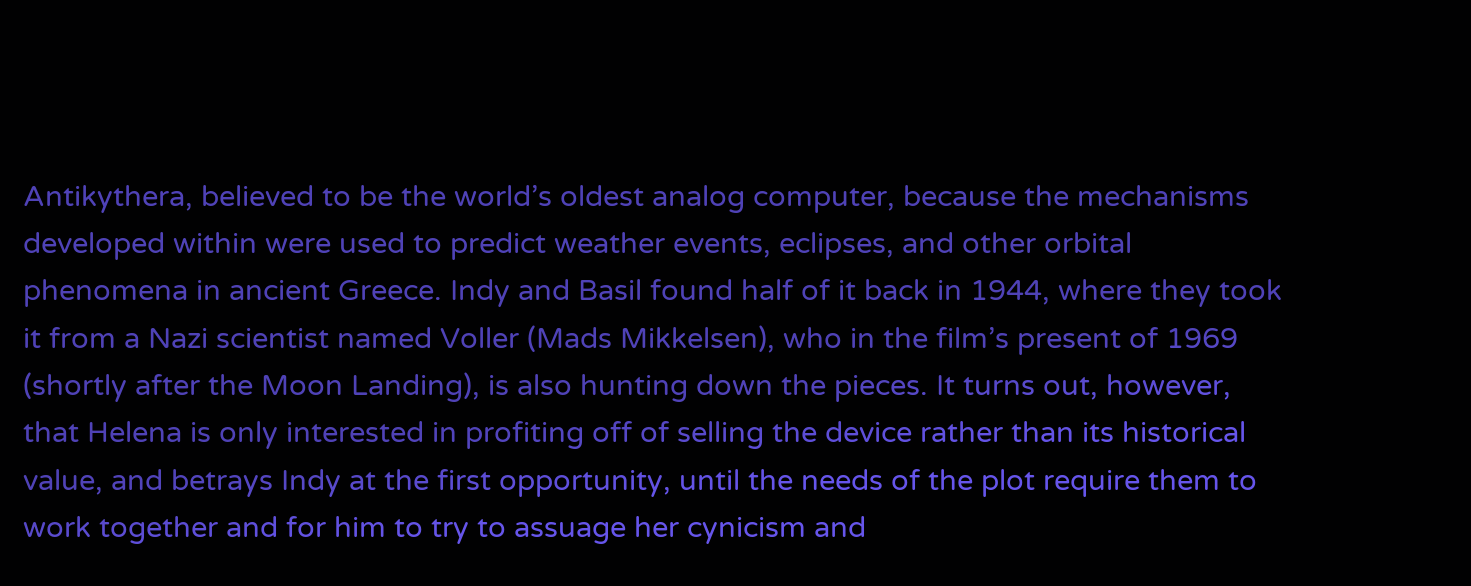Antikythera, believed to be the world’s oldest analog computer, because the mechanisms developed within were used to predict weather events, eclipses, and other orbital phenomena in ancient Greece. Indy and Basil found half of it back in 1944, where they took it from a Nazi scientist named Voller (Mads Mikkelsen), who in the film’s present of 1969 (shortly after the Moon Landing), is also hunting down the pieces. It turns out, however, that Helena is only interested in profiting off of selling the device rather than its historical value, and betrays Indy at the first opportunity, until the needs of the plot require them to work together and for him to try to assuage her cynicism and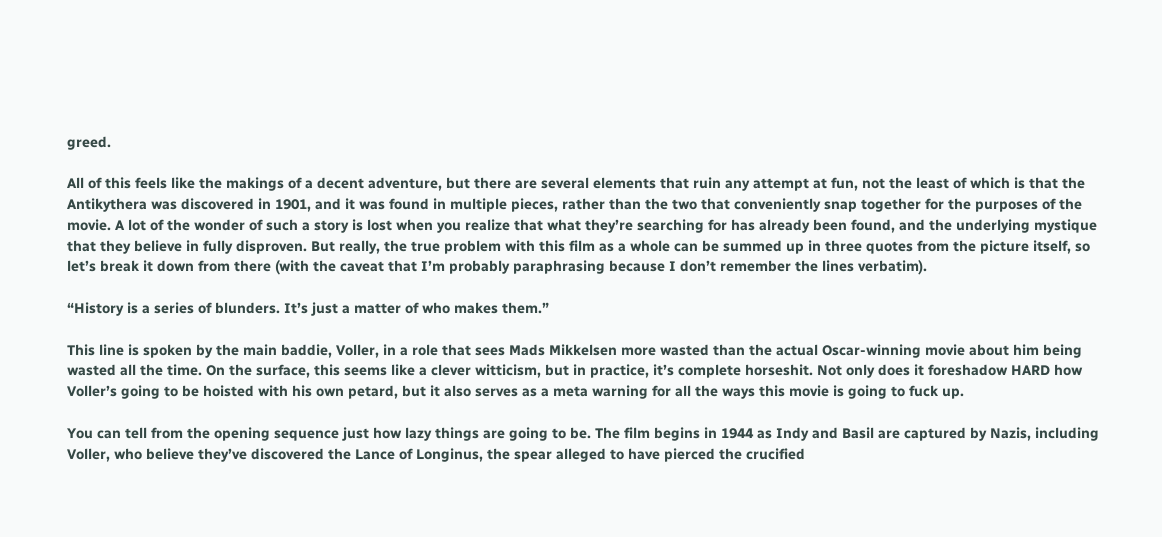greed.

All of this feels like the makings of a decent adventure, but there are several elements that ruin any attempt at fun, not the least of which is that the Antikythera was discovered in 1901, and it was found in multiple pieces, rather than the two that conveniently snap together for the purposes of the movie. A lot of the wonder of such a story is lost when you realize that what they’re searching for has already been found, and the underlying mystique that they believe in fully disproven. But really, the true problem with this film as a whole can be summed up in three quotes from the picture itself, so let’s break it down from there (with the caveat that I’m probably paraphrasing because I don’t remember the lines verbatim).

“History is a series of blunders. It’s just a matter of who makes them.”

This line is spoken by the main baddie, Voller, in a role that sees Mads Mikkelsen more wasted than the actual Oscar-winning movie about him being wasted all the time. On the surface, this seems like a clever witticism, but in practice, it’s complete horseshit. Not only does it foreshadow HARD how Voller’s going to be hoisted with his own petard, but it also serves as a meta warning for all the ways this movie is going to fuck up.

You can tell from the opening sequence just how lazy things are going to be. The film begins in 1944 as Indy and Basil are captured by Nazis, including Voller, who believe they’ve discovered the Lance of Longinus, the spear alleged to have pierced the crucified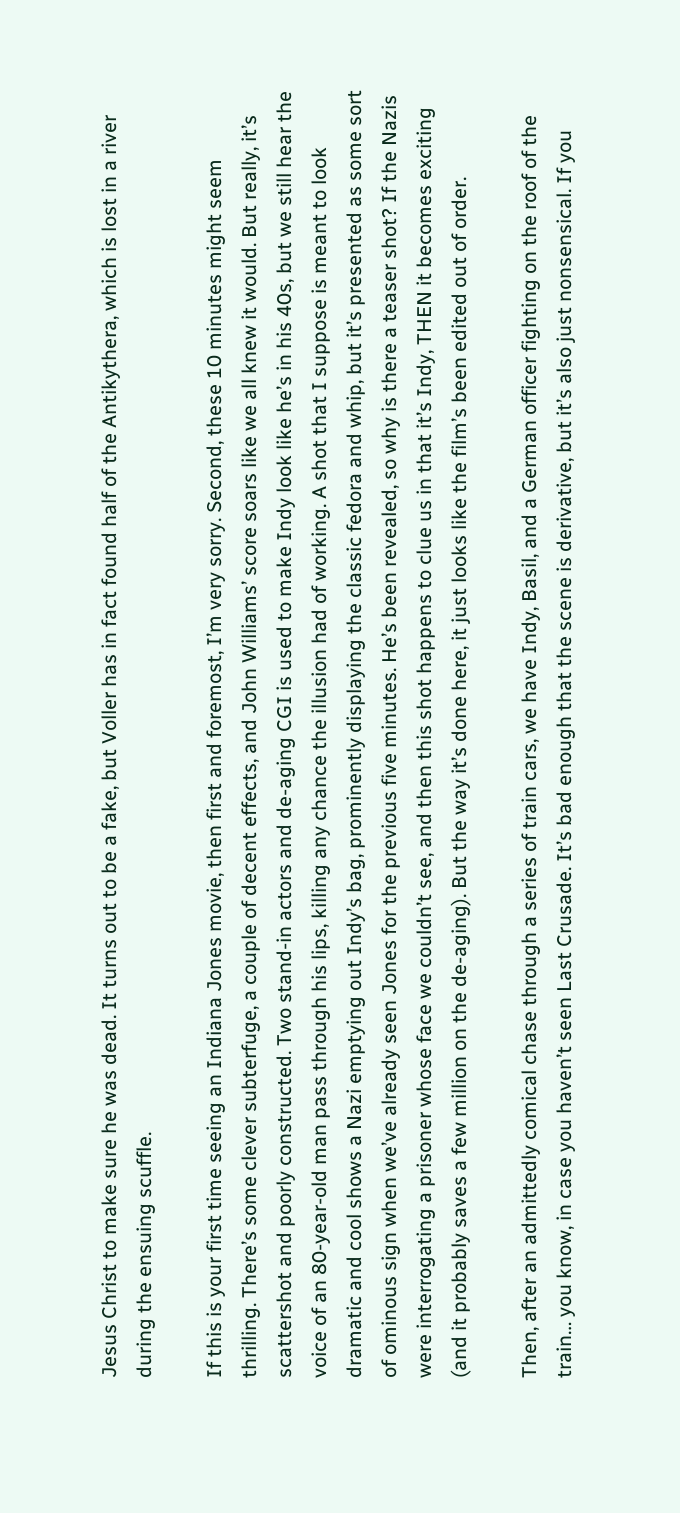Jesus Christ to make sure he was dead. It turns out to be a fake, but Voller has in fact found half of the Antikythera, which is lost in a river during the ensuing scuffle.

If this is your first time seeing an Indiana Jones movie, then first and foremost, I’m very sorry. Second, these 10 minutes might seem thrilling. There’s some clever subterfuge, a couple of decent effects, and John Williams’ score soars like we all knew it would. But really, it’s scattershot and poorly constructed. Two stand-in actors and de-aging CGI is used to make Indy look like he’s in his 40s, but we still hear the voice of an 80-year-old man pass through his lips, killing any chance the illusion had of working. A shot that I suppose is meant to look dramatic and cool shows a Nazi emptying out Indy’s bag, prominently displaying the classic fedora and whip, but it’s presented as some sort of ominous sign when we’ve already seen Jones for the previous five minutes. He’s been revealed, so why is there a teaser shot? If the Nazis were interrogating a prisoner whose face we couldn’t see, and then this shot happens to clue us in that it’s Indy, THEN it becomes exciting (and it probably saves a few million on the de-aging). But the way it’s done here, it just looks like the film’s been edited out of order.

Then, after an admittedly comical chase through a series of train cars, we have Indy, Basil, and a German officer fighting on the roof of the train… you know, in case you haven’t seen Last Crusade. It’s bad enough that the scene is derivative, but it’s also just nonsensical. If you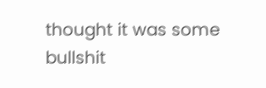thought it was some bullshit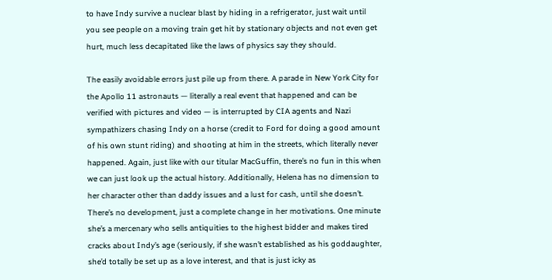to have Indy survive a nuclear blast by hiding in a refrigerator, just wait until you see people on a moving train get hit by stationary objects and not even get hurt, much less decapitated like the laws of physics say they should.

The easily avoidable errors just pile up from there. A parade in New York City for the Apollo 11 astronauts — literally a real event that happened and can be verified with pictures and video — is interrupted by CIA agents and Nazi sympathizers chasing Indy on a horse (credit to Ford for doing a good amount of his own stunt riding) and shooting at him in the streets, which literally never happened. Again, just like with our titular MacGuffin, there’s no fun in this when we can just look up the actual history. Additionally, Helena has no dimension to her character other than daddy issues and a lust for cash, until she doesn’t. There’s no development, just a complete change in her motivations. One minute she’s a mercenary who sells antiquities to the highest bidder and makes tired cracks about Indy’s age (seriously, if she wasn’t established as his goddaughter, she’d totally be set up as a love interest, and that is just icky as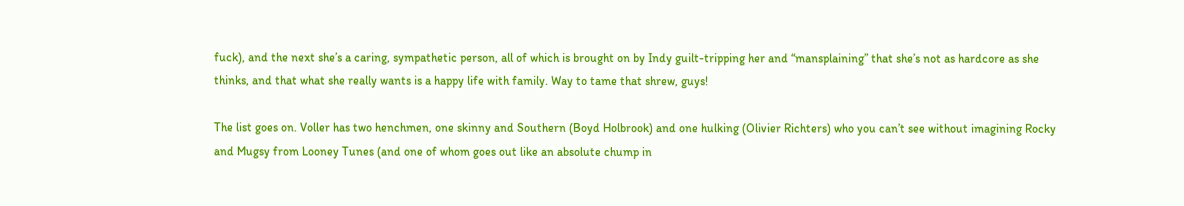fuck), and the next she’s a caring, sympathetic person, all of which is brought on by Indy guilt-tripping her and “mansplaining” that she’s not as hardcore as she thinks, and that what she really wants is a happy life with family. Way to tame that shrew, guys!

The list goes on. Voller has two henchmen, one skinny and Southern (Boyd Holbrook) and one hulking (Olivier Richters) who you can’t see without imagining Rocky and Mugsy from Looney Tunes (and one of whom goes out like an absolute chump in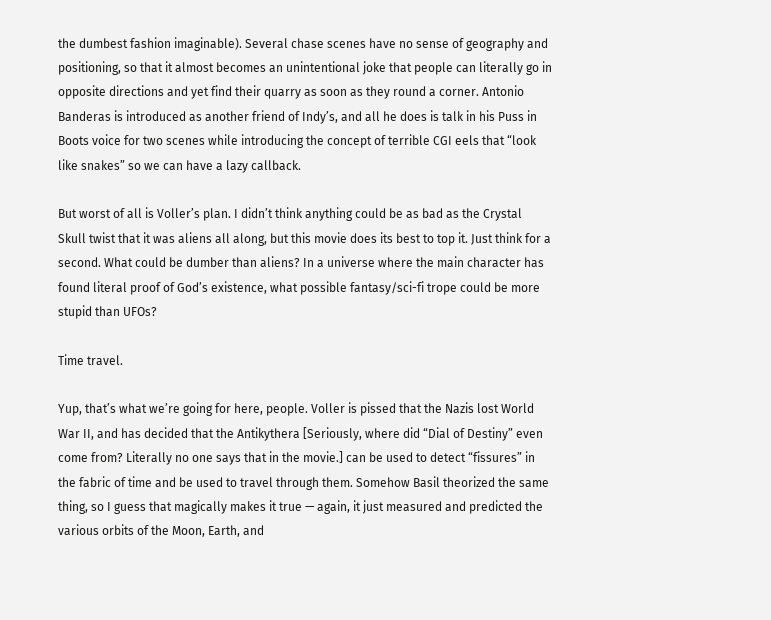the dumbest fashion imaginable). Several chase scenes have no sense of geography and positioning, so that it almost becomes an unintentional joke that people can literally go in opposite directions and yet find their quarry as soon as they round a corner. Antonio Banderas is introduced as another friend of Indy’s, and all he does is talk in his Puss in Boots voice for two scenes while introducing the concept of terrible CGI eels that “look like snakes” so we can have a lazy callback.

But worst of all is Voller’s plan. I didn’t think anything could be as bad as the Crystal Skull twist that it was aliens all along, but this movie does its best to top it. Just think for a second. What could be dumber than aliens? In a universe where the main character has found literal proof of God’s existence, what possible fantasy/sci-fi trope could be more stupid than UFOs?

Time travel.

Yup, that’s what we’re going for here, people. Voller is pissed that the Nazis lost World War II, and has decided that the Antikythera [Seriously, where did “Dial of Destiny” even come from? Literally no one says that in the movie.] can be used to detect “fissures” in the fabric of time and be used to travel through them. Somehow Basil theorized the same thing, so I guess that magically makes it true — again, it just measured and predicted the various orbits of the Moon, Earth, and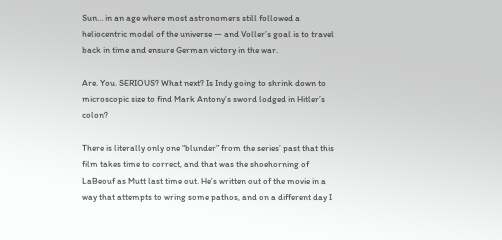Sun… in an age where most astronomers still followed a heliocentric model of the universe — and Voller’s goal is to travel back in time and ensure German victory in the war.

Are. You. SERIOUS? What next? Is Indy going to shrink down to microscopic size to find Mark Antony’s sword lodged in Hitler’s colon?

There is literally only one “blunder” from the series’ past that this film takes time to correct, and that was the shoehorning of LaBeouf as Mutt last time out. He’s written out of the movie in a way that attempts to wring some pathos, and on a different day I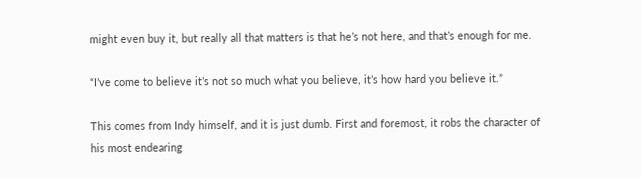might even buy it, but really all that matters is that he’s not here, and that’s enough for me.

“I’ve come to believe it’s not so much what you believe, it’s how hard you believe it.”

This comes from Indy himself, and it is just dumb. First and foremost, it robs the character of his most endearing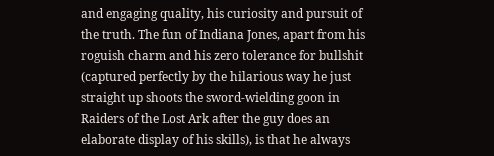and engaging quality, his curiosity and pursuit of the truth. The fun of Indiana Jones, apart from his roguish charm and his zero tolerance for bullshit (captured perfectly by the hilarious way he just straight up shoots the sword-wielding goon in Raiders of the Lost Ark after the guy does an elaborate display of his skills), is that he always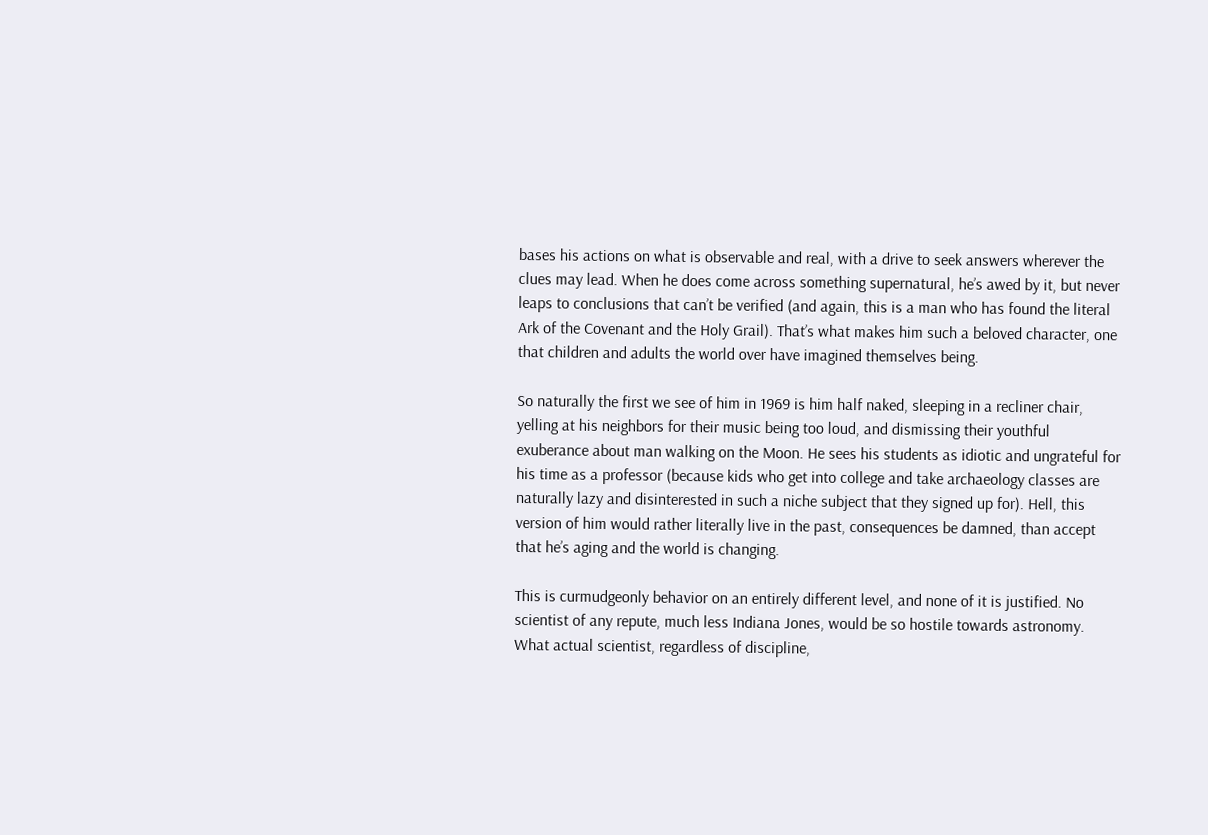bases his actions on what is observable and real, with a drive to seek answers wherever the clues may lead. When he does come across something supernatural, he’s awed by it, but never leaps to conclusions that can’t be verified (and again, this is a man who has found the literal Ark of the Covenant and the Holy Grail). That’s what makes him such a beloved character, one that children and adults the world over have imagined themselves being.

So naturally the first we see of him in 1969 is him half naked, sleeping in a recliner chair, yelling at his neighbors for their music being too loud, and dismissing their youthful exuberance about man walking on the Moon. He sees his students as idiotic and ungrateful for his time as a professor (because kids who get into college and take archaeology classes are naturally lazy and disinterested in such a niche subject that they signed up for). Hell, this version of him would rather literally live in the past, consequences be damned, than accept that he’s aging and the world is changing.

This is curmudgeonly behavior on an entirely different level, and none of it is justified. No scientist of any repute, much less Indiana Jones, would be so hostile towards astronomy. What actual scientist, regardless of discipline,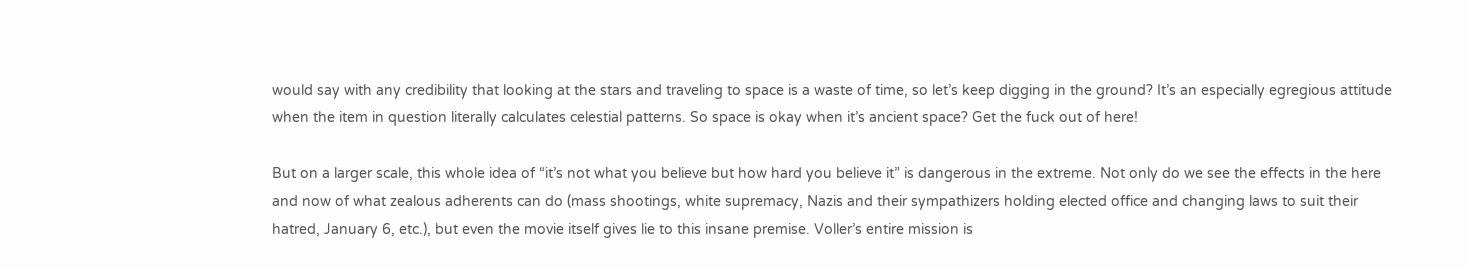would say with any credibility that looking at the stars and traveling to space is a waste of time, so let’s keep digging in the ground? It’s an especially egregious attitude when the item in question literally calculates celestial patterns. So space is okay when it’s ancient space? Get the fuck out of here!

But on a larger scale, this whole idea of “it’s not what you believe but how hard you believe it” is dangerous in the extreme. Not only do we see the effects in the here and now of what zealous adherents can do (mass shootings, white supremacy, Nazis and their sympathizers holding elected office and changing laws to suit their hatred, January 6, etc.), but even the movie itself gives lie to this insane premise. Voller’s entire mission is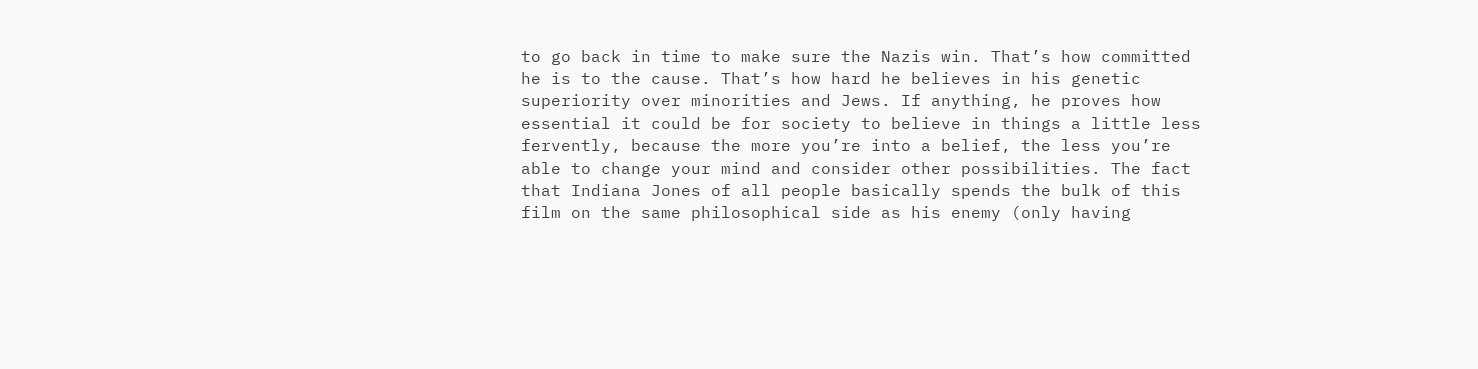to go back in time to make sure the Nazis win. That’s how committed he is to the cause. That’s how hard he believes in his genetic superiority over minorities and Jews. If anything, he proves how essential it could be for society to believe in things a little less fervently, because the more you’re into a belief, the less you’re able to change your mind and consider other possibilities. The fact that Indiana Jones of all people basically spends the bulk of this film on the same philosophical side as his enemy (only having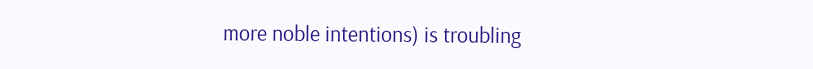more noble intentions) is troubling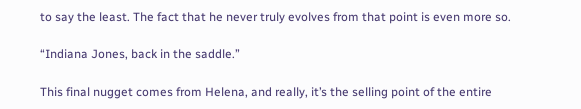to say the least. The fact that he never truly evolves from that point is even more so.

“Indiana Jones, back in the saddle.”

This final nugget comes from Helena, and really, it’s the selling point of the entire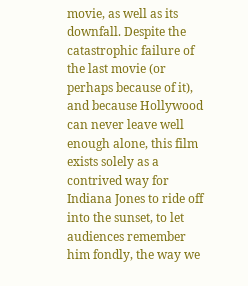movie, as well as its downfall. Despite the catastrophic failure of the last movie (or perhaps because of it), and because Hollywood can never leave well enough alone, this film exists solely as a contrived way for Indiana Jones to ride off into the sunset, to let audiences remember him fondly, the way we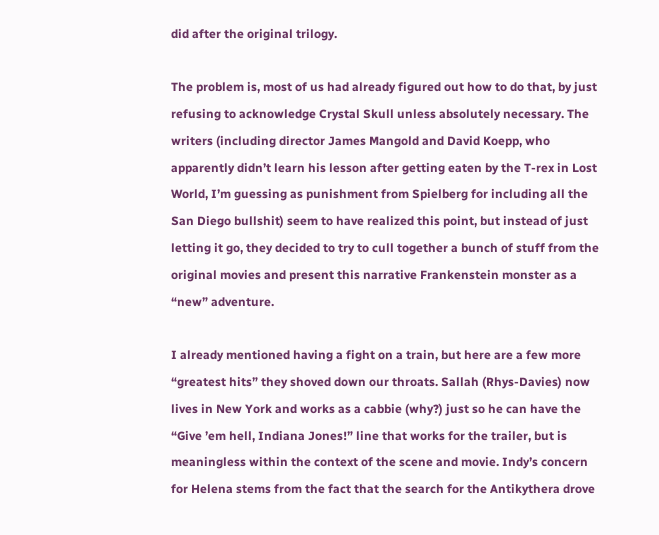did after the original trilogy.

The problem is, most of us had already figured out how to do that, by just refusing to acknowledge Crystal Skull unless absolutely necessary. The writers (including director James Mangold and David Koepp, who apparently didn’t learn his lesson after getting eaten by the T-rex in Lost World, I’m guessing as punishment from Spielberg for including all the San Diego bullshit) seem to have realized this point, but instead of just letting it go, they decided to try to cull together a bunch of stuff from the original movies and present this narrative Frankenstein monster as a “new” adventure.

I already mentioned having a fight on a train, but here are a few more “greatest hits” they shoved down our throats. Sallah (Rhys-Davies) now lives in New York and works as a cabbie (why?) just so he can have the “Give ’em hell, Indiana Jones!” line that works for the trailer, but is meaningless within the context of the scene and movie. Indy’s concern for Helena stems from the fact that the search for the Antikythera drove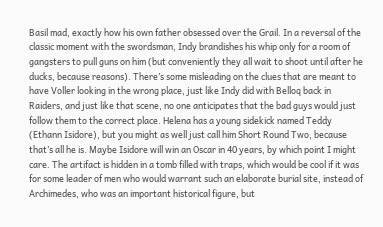Basil mad, exactly how his own father obsessed over the Grail. In a reversal of the classic moment with the swordsman, Indy brandishes his whip only for a room of gangsters to pull guns on him (but conveniently they all wait to shoot until after he ducks, because reasons). There’s some misleading on the clues that are meant to have Voller looking in the wrong place, just like Indy did with Belloq back in Raiders, and just like that scene, no one anticipates that the bad guys would just follow them to the correct place. Helena has a young sidekick named Teddy (Ethann Isidore), but you might as well just call him Short Round Two, because that’s all he is. Maybe Isidore will win an Oscar in 40 years, by which point I might care. The artifact is hidden in a tomb filled with traps, which would be cool if it was for some leader of men who would warrant such an elaborate burial site, instead of Archimedes, who was an important historical figure, but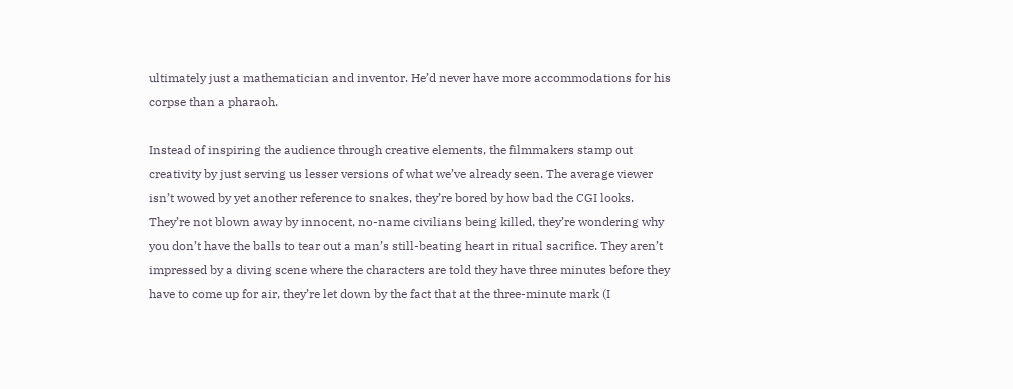ultimately just a mathematician and inventor. He’d never have more accommodations for his corpse than a pharaoh.

Instead of inspiring the audience through creative elements, the filmmakers stamp out creativity by just serving us lesser versions of what we’ve already seen. The average viewer isn’t wowed by yet another reference to snakes, they’re bored by how bad the CGI looks. They’re not blown away by innocent, no-name civilians being killed, they’re wondering why you don’t have the balls to tear out a man’s still-beating heart in ritual sacrifice. They aren’t impressed by a diving scene where the characters are told they have three minutes before they have to come up for air, they’re let down by the fact that at the three-minute mark (I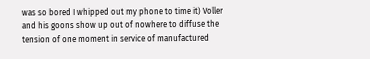was so bored I whipped out my phone to time it) Voller and his goons show up out of nowhere to diffuse the tension of one moment in service of manufactured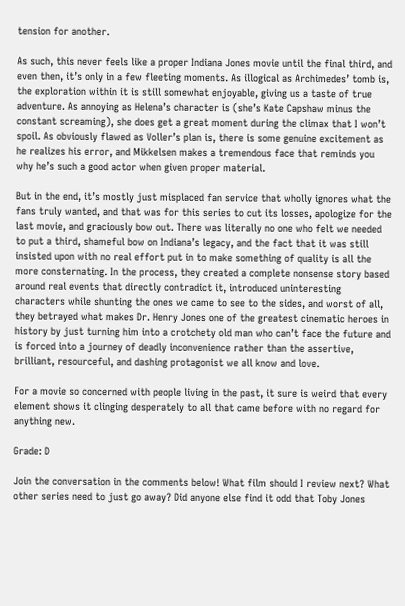tension for another.

As such, this never feels like a proper Indiana Jones movie until the final third, and even then, it’s only in a few fleeting moments. As illogical as Archimedes’ tomb is, the exploration within it is still somewhat enjoyable, giving us a taste of true adventure. As annoying as Helena’s character is (she’s Kate Capshaw minus the constant screaming), she does get a great moment during the climax that I won’t spoil. As obviously flawed as Voller’s plan is, there is some genuine excitement as he realizes his error, and Mikkelsen makes a tremendous face that reminds you why he’s such a good actor when given proper material.

But in the end, it’s mostly just misplaced fan service that wholly ignores what the fans truly wanted, and that was for this series to cut its losses, apologize for the last movie, and graciously bow out. There was literally no one who felt we needed to put a third, shameful bow on Indiana’s legacy, and the fact that it was still insisted upon with no real effort put in to make something of quality is all the more consternating. In the process, they created a complete nonsense story based around real events that directly contradict it, introduced uninteresting characters while shunting the ones we came to see to the sides, and worst of all, they betrayed what makes Dr. Henry Jones one of the greatest cinematic heroes in history by just turning him into a crotchety old man who can’t face the future and is forced into a journey of deadly inconvenience rather than the assertive, brilliant, resourceful, and dashing protagonist we all know and love.

For a movie so concerned with people living in the past, it sure is weird that every element shows it clinging desperately to all that came before with no regard for anything new.

Grade: D

Join the conversation in the comments below! What film should I review next? What other series need to just go away? Did anyone else find it odd that Toby Jones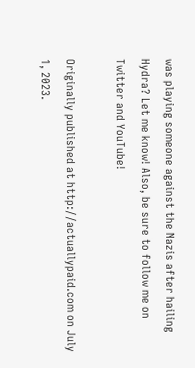was playing someone against the Nazis after hailing Hydra? Let me know! Also, be sure to follow me on Twitter and YouTube!

Originally published at http://actuallypaid.com on July 1, 2023.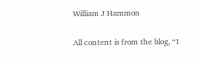William J Hammon

All content is from the blog, “I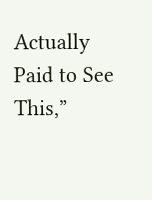Actually Paid to See This,”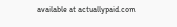available at actuallypaid.com